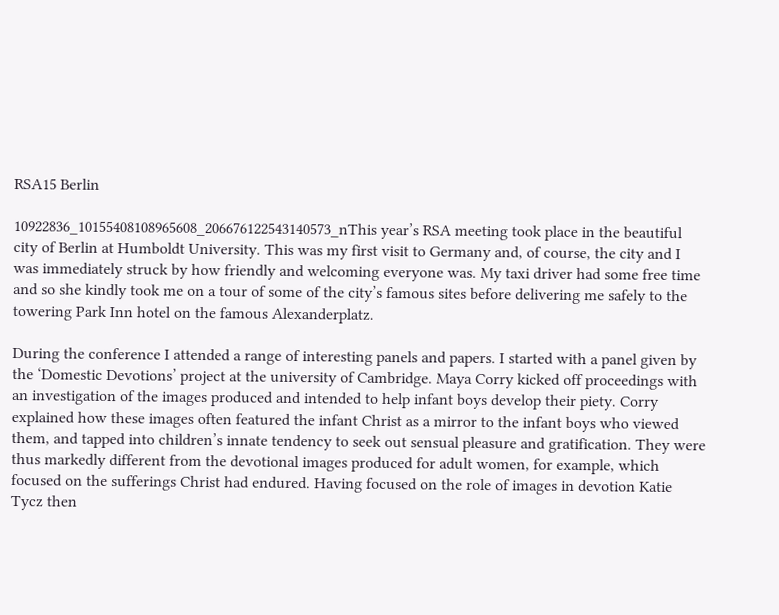RSA15 Berlin

10922836_10155408108965608_206676122543140573_nThis year’s RSA meeting took place in the beautiful city of Berlin at Humboldt University. This was my first visit to Germany and, of course, the city and I was immediately struck by how friendly and welcoming everyone was. My taxi driver had some free time and so she kindly took me on a tour of some of the city’s famous sites before delivering me safely to the towering Park Inn hotel on the famous Alexanderplatz.

During the conference I attended a range of interesting panels and papers. I started with a panel given by the ‘Domestic Devotions’ project at the university of Cambridge. Maya Corry kicked off proceedings with an investigation of the images produced and intended to help infant boys develop their piety. Corry explained how these images often featured the infant Christ as a mirror to the infant boys who viewed them, and tapped into children’s innate tendency to seek out sensual pleasure and gratification. They were thus markedly different from the devotional images produced for adult women, for example, which focused on the sufferings Christ had endured. Having focused on the role of images in devotion Katie Tycz then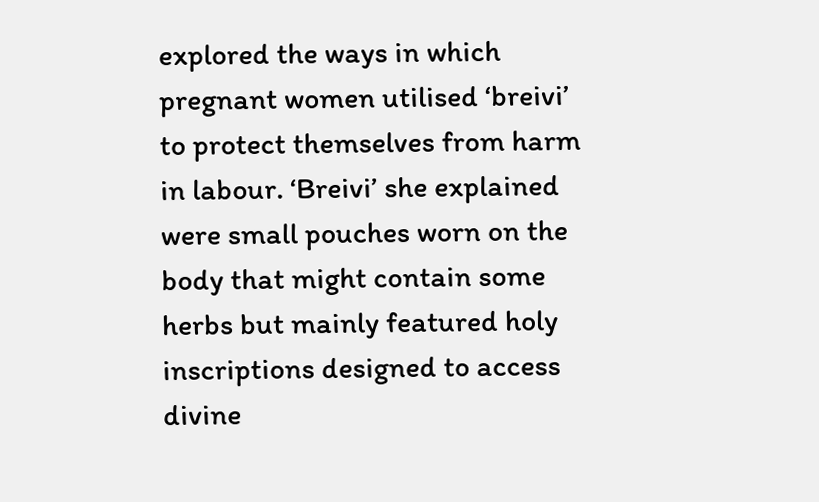explored the ways in which pregnant women utilised ‘breivi’ to protect themselves from harm in labour. ‘Breivi’ she explained were small pouches worn on the body that might contain some herbs but mainly featured holy inscriptions designed to access divine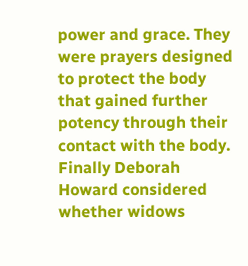power and grace. They were prayers designed to protect the body that gained further potency through their contact with the body. Finally Deborah Howard considered whether widows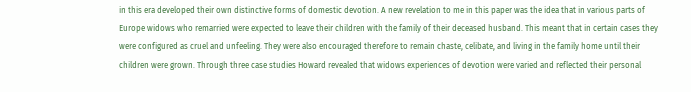in this era developed their own distinctive forms of domestic devotion. A new revelation to me in this paper was the idea that in various parts of Europe widows who remarried were expected to leave their children with the family of their deceased husband. This meant that in certain cases they were configured as cruel and unfeeling. They were also encouraged therefore to remain chaste, celibate, and living in the family home until their children were grown. Through three case studies Howard revealed that widows experiences of devotion were varied and reflected their personal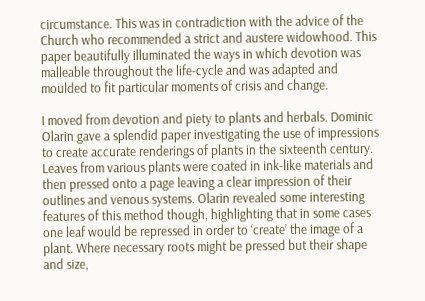circumstance. This was in contradiction with the advice of the Church who recommended a strict and austere widowhood. This paper beautifully illuminated the ways in which devotion was malleable throughout the life-cycle and was adapted and moulded to fit particular moments of crisis and change.

I moved from devotion and piety to plants and herbals. Dominic Olarin gave a splendid paper investigating the use of impressions to create accurate renderings of plants in the sixteenth century. Leaves from various plants were coated in ink-like materials and then pressed onto a page leaving a clear impression of their outlines and venous systems. Olarin revealed some interesting features of this method though, highlighting that in some cases one leaf would be repressed in order to ‘create’ the image of a plant. Where necessary roots might be pressed but their shape and size,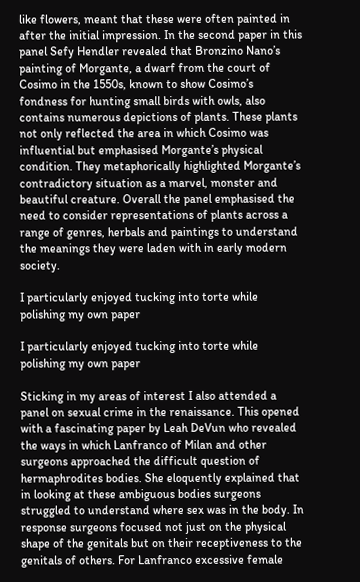like flowers, meant that these were often painted in after the initial impression. In the second paper in this panel Sefy Hendler revealed that Bronzino Nano’s painting of Morgante, a dwarf from the court of Cosimo in the 1550s, known to show Cosimo’s fondness for hunting small birds with owls, also contains numerous depictions of plants. These plants not only reflected the area in which Cosimo was influential but emphasised Morgante’s physical condition. They metaphorically highlighted Morgante’s contradictory situation as a marvel, monster and beautiful creature. Overall the panel emphasised the need to consider representations of plants across a range of genres, herbals and paintings to understand the meanings they were laden with in early modern society.

I particularly enjoyed tucking into torte while polishing my own paper

I particularly enjoyed tucking into torte while polishing my own paper

Sticking in my areas of interest I also attended a panel on sexual crime in the renaissance. This opened with a fascinating paper by Leah DeVun who revealed the ways in which Lanfranco of Milan and other surgeons approached the difficult question of hermaphrodites bodies. She eloquently explained that in looking at these ambiguous bodies surgeons struggled to understand where sex was in the body. In response surgeons focused not just on the physical shape of the genitals but on their receptiveness to the genitals of others. For Lanfranco excessive female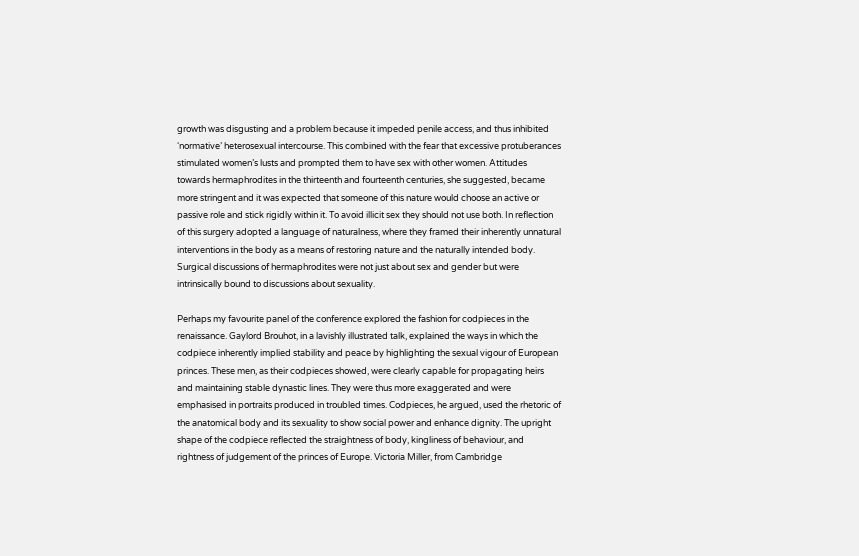growth was disgusting and a problem because it impeded penile access, and thus inhibited ‘normative’ heterosexual intercourse. This combined with the fear that excessive protuberances stimulated women’s lusts and prompted them to have sex with other women. Attitudes towards hermaphrodites in the thirteenth and fourteenth centuries, she suggested, became more stringent and it was expected that someone of this nature would choose an active or passive role and stick rigidly within it. To avoid illicit sex they should not use both. In reflection of this surgery adopted a language of naturalness, where they framed their inherently unnatural interventions in the body as a means of restoring nature and the naturally intended body. Surgical discussions of hermaphrodites were not just about sex and gender but were intrinsically bound to discussions about sexuality.

Perhaps my favourite panel of the conference explored the fashion for codpieces in the renaissance. Gaylord Brouhot, in a lavishly illustrated talk, explained the ways in which the codpiece inherently implied stability and peace by highlighting the sexual vigour of European princes. These men, as their codpieces showed, were clearly capable for propagating heirs and maintaining stable dynastic lines. They were thus more exaggerated and were emphasised in portraits produced in troubled times. Codpieces, he argued, used the rhetoric of the anatomical body and its sexuality to show social power and enhance dignity. The upright shape of the codpiece reflected the straightness of body, kingliness of behaviour, and rightness of judgement of the princes of Europe. Victoria Miller, from Cambridge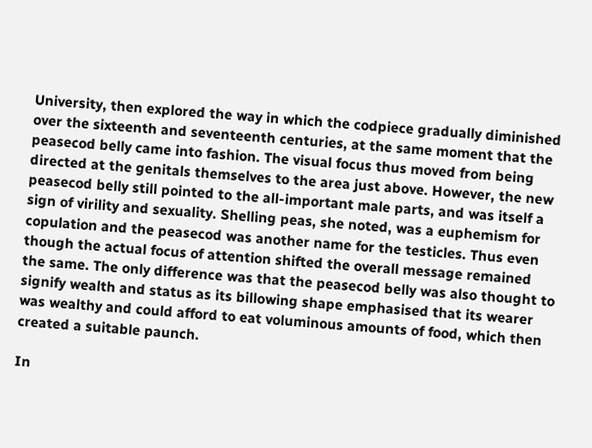University, then explored the way in which the codpiece gradually diminished over the sixteenth and seventeenth centuries, at the same moment that the peasecod belly came into fashion. The visual focus thus moved from being directed at the genitals themselves to the area just above. However, the new peasecod belly still pointed to the all-important male parts, and was itself a sign of virility and sexuality. Shelling peas, she noted, was a euphemism for copulation and the peasecod was another name for the testicles. Thus even though the actual focus of attention shifted the overall message remained the same. The only difference was that the peasecod belly was also thought to signify wealth and status as its billowing shape emphasised that its wearer was wealthy and could afford to eat voluminous amounts of food, which then created a suitable paunch.

In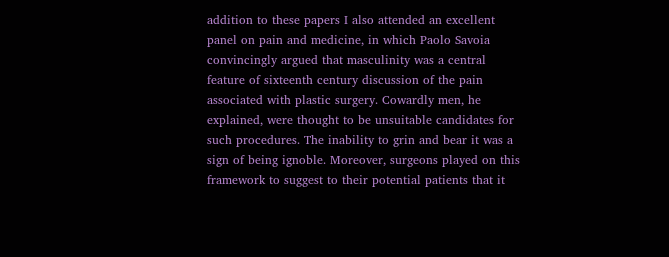addition to these papers I also attended an excellent panel on pain and medicine, in which Paolo Savoia convincingly argued that masculinity was a central feature of sixteenth century discussion of the pain associated with plastic surgery. Cowardly men, he explained, were thought to be unsuitable candidates for such procedures. The inability to grin and bear it was a sign of being ignoble. Moreover, surgeons played on this framework to suggest to their potential patients that it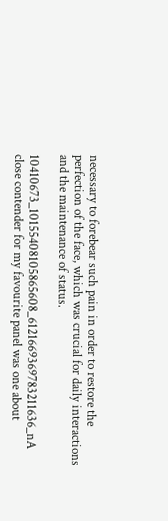necessary to forebear such pain in order to restore the perfection of the face, which was crucial for daily interactions and the maintenance of status.

10410673_10155408105865608_6121669369783211636_nA close contender for my favourite panel was one about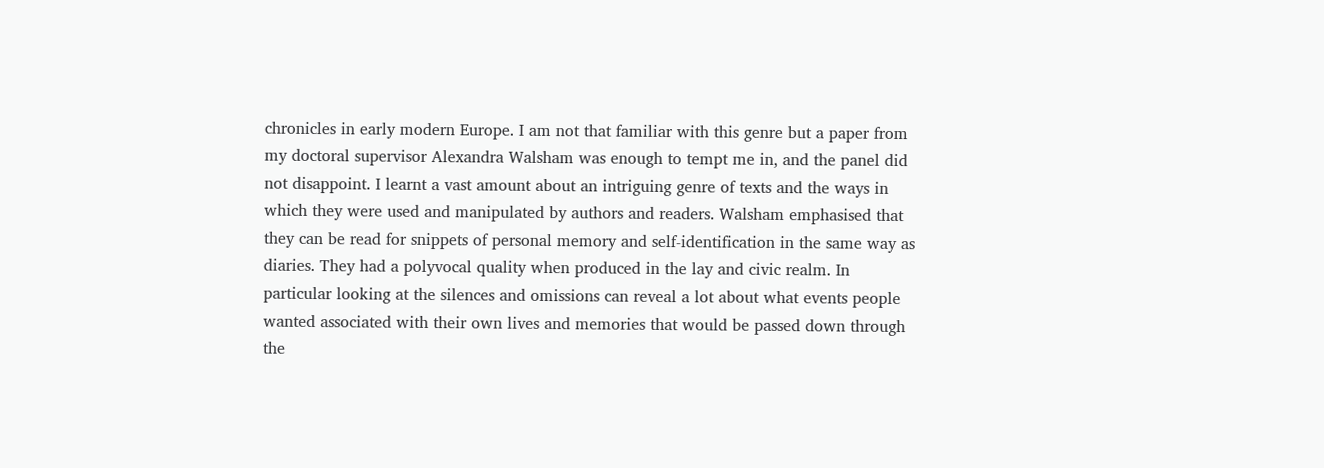chronicles in early modern Europe. I am not that familiar with this genre but a paper from my doctoral supervisor Alexandra Walsham was enough to tempt me in, and the panel did not disappoint. I learnt a vast amount about an intriguing genre of texts and the ways in which they were used and manipulated by authors and readers. Walsham emphasised that they can be read for snippets of personal memory and self-identification in the same way as diaries. They had a polyvocal quality when produced in the lay and civic realm. In particular looking at the silences and omissions can reveal a lot about what events people wanted associated with their own lives and memories that would be passed down through the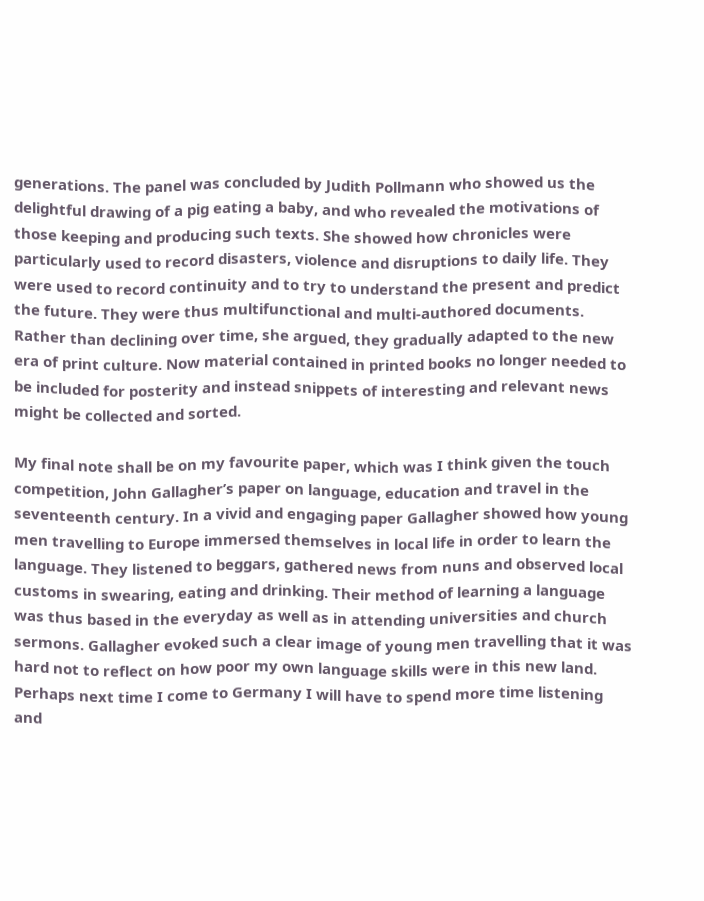generations. The panel was concluded by Judith Pollmann who showed us the delightful drawing of a pig eating a baby, and who revealed the motivations of those keeping and producing such texts. She showed how chronicles were particularly used to record disasters, violence and disruptions to daily life. They were used to record continuity and to try to understand the present and predict the future. They were thus multifunctional and multi-authored documents. Rather than declining over time, she argued, they gradually adapted to the new era of print culture. Now material contained in printed books no longer needed to be included for posterity and instead snippets of interesting and relevant news might be collected and sorted.

My final note shall be on my favourite paper, which was I think given the touch competition, John Gallagher’s paper on language, education and travel in the seventeenth century. In a vivid and engaging paper Gallagher showed how young men travelling to Europe immersed themselves in local life in order to learn the language. They listened to beggars, gathered news from nuns and observed local customs in swearing, eating and drinking. Their method of learning a language was thus based in the everyday as well as in attending universities and church sermons. Gallagher evoked such a clear image of young men travelling that it was hard not to reflect on how poor my own language skills were in this new land. Perhaps next time I come to Germany I will have to spend more time listening and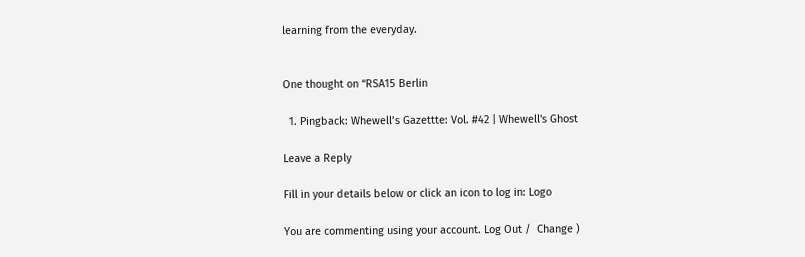learning from the everyday.


One thought on “RSA15 Berlin

  1. Pingback: Whewell’s Gazettte: Vol. #42 | Whewell's Ghost

Leave a Reply

Fill in your details below or click an icon to log in: Logo

You are commenting using your account. Log Out /  Change )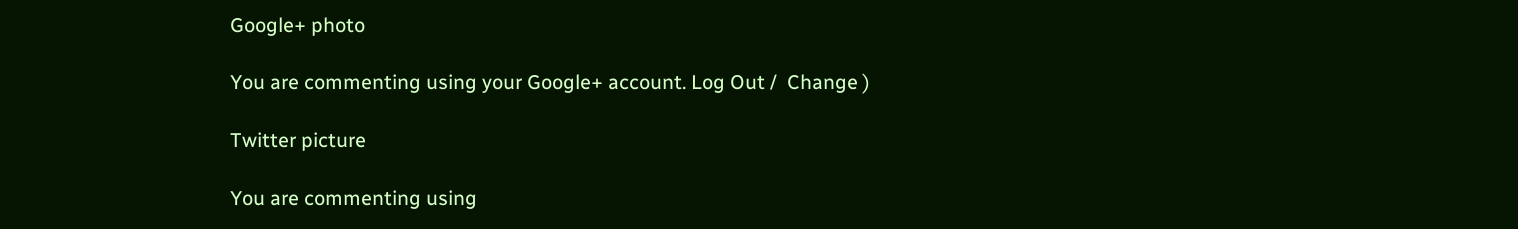Google+ photo

You are commenting using your Google+ account. Log Out /  Change )

Twitter picture

You are commenting using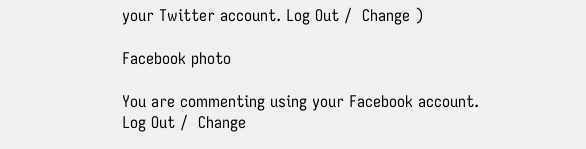your Twitter account. Log Out /  Change )

Facebook photo

You are commenting using your Facebook account. Log Out /  Change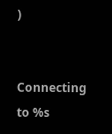)


Connecting to %s